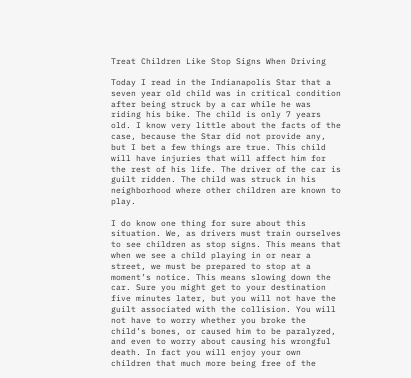Treat Children Like Stop Signs When Driving

Today I read in the Indianapolis Star that a seven year old child was in critical condition after being struck by a car while he was riding his bike. The child is only 7 years old. I know very little about the facts of the case, because the Star did not provide any, but I bet a few things are true. This child will have injuries that will affect him for the rest of his life. The driver of the car is guilt ridden. The child was struck in his neighborhood where other children are known to play.

I do know one thing for sure about this situation. We, as drivers must train ourselves to see children as stop signs. This means that when we see a child playing in or near a street, we must be prepared to stop at a moment’s notice. This means slowing down the car. Sure you might get to your destination five minutes later, but you will not have the guilt associated with the collision. You will not have to worry whether you broke the child’s bones, or caused him to be paralyzed, and even to worry about causing his wrongful death. In fact you will enjoy your own children that much more being free of the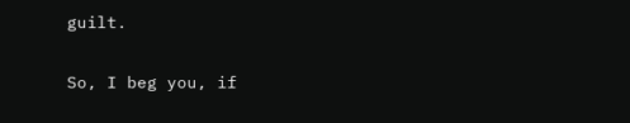guilt.

So, I beg you, if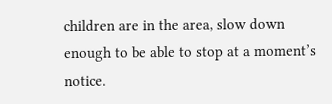children are in the area, slow down enough to be able to stop at a moment’s notice.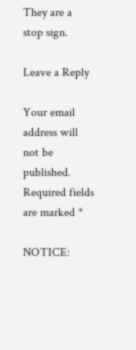They are a stop sign.

Leave a Reply

Your email address will not be published. Required fields are marked *

NOTICE: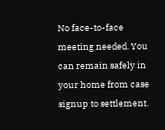No face-to-face meeting needed. You can remain safely in your home from case signup to settlement.